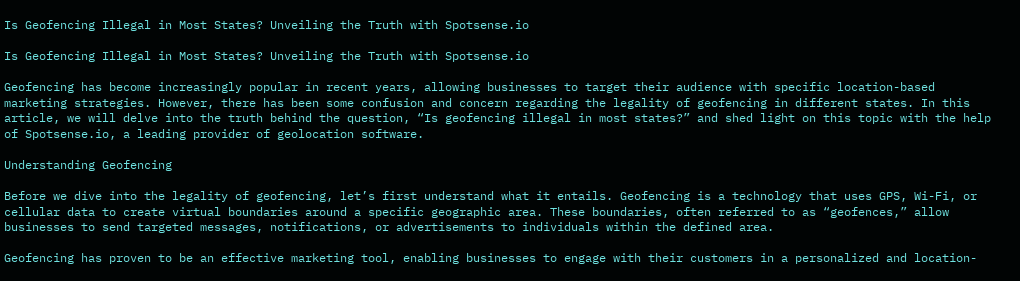Is Geofencing Illegal in Most States? Unveiling the Truth with Spotsense.io

Is Geofencing Illegal in Most States? Unveiling the Truth with Spotsense.io

Geofencing has become increasingly popular in recent years, allowing businesses to target their audience with specific location-based marketing strategies. However, there has been some confusion and concern regarding the legality of geofencing in different states. In this article, we will delve into the truth behind the question, “Is geofencing illegal in most states?” and shed light on this topic with the help of Spotsense.io, a leading provider of geolocation software.

Understanding Geofencing

Before we dive into the legality of geofencing, let’s first understand what it entails. Geofencing is a technology that uses GPS, Wi-Fi, or cellular data to create virtual boundaries around a specific geographic area. These boundaries, often referred to as “geofences,” allow businesses to send targeted messages, notifications, or advertisements to individuals within the defined area.

Geofencing has proven to be an effective marketing tool, enabling businesses to engage with their customers in a personalized and location-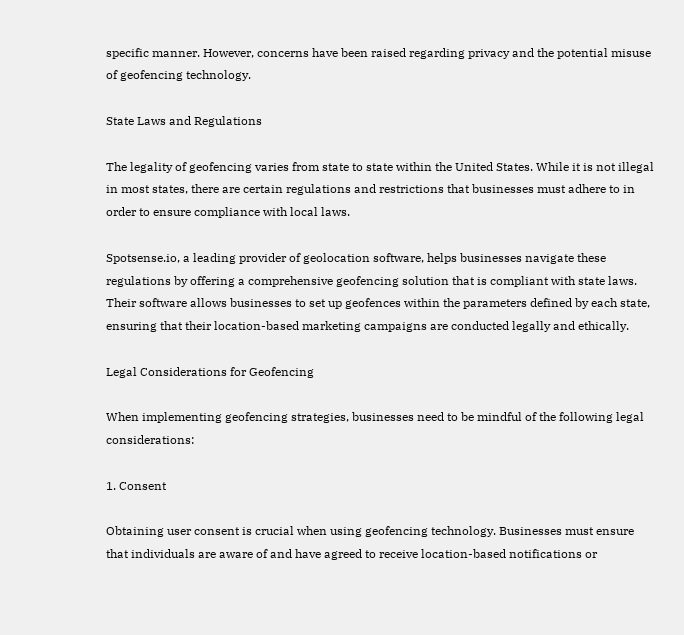specific manner. However, concerns have been raised regarding privacy and the potential misuse of geofencing technology.

State Laws and Regulations

The legality of geofencing varies from state to state within the United States. While it is not illegal in most states, there are certain regulations and restrictions that businesses must adhere to in order to ensure compliance with local laws.

Spotsense.io, a leading provider of geolocation software, helps businesses navigate these regulations by offering a comprehensive geofencing solution that is compliant with state laws. Their software allows businesses to set up geofences within the parameters defined by each state, ensuring that their location-based marketing campaigns are conducted legally and ethically.

Legal Considerations for Geofencing

When implementing geofencing strategies, businesses need to be mindful of the following legal considerations:

1. Consent

Obtaining user consent is crucial when using geofencing technology. Businesses must ensure that individuals are aware of and have agreed to receive location-based notifications or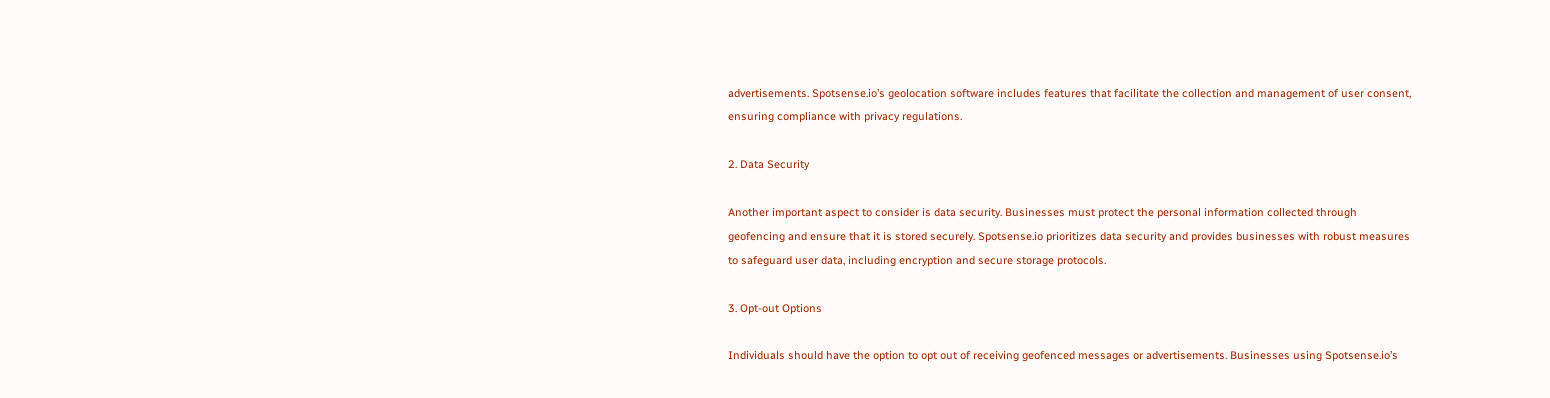advertisements. Spotsense.io’s geolocation software includes features that facilitate the collection and management of user consent, ensuring compliance with privacy regulations.

2. Data Security

Another important aspect to consider is data security. Businesses must protect the personal information collected through geofencing and ensure that it is stored securely. Spotsense.io prioritizes data security and provides businesses with robust measures to safeguard user data, including encryption and secure storage protocols.

3. Opt-out Options

Individuals should have the option to opt out of receiving geofenced messages or advertisements. Businesses using Spotsense.io’s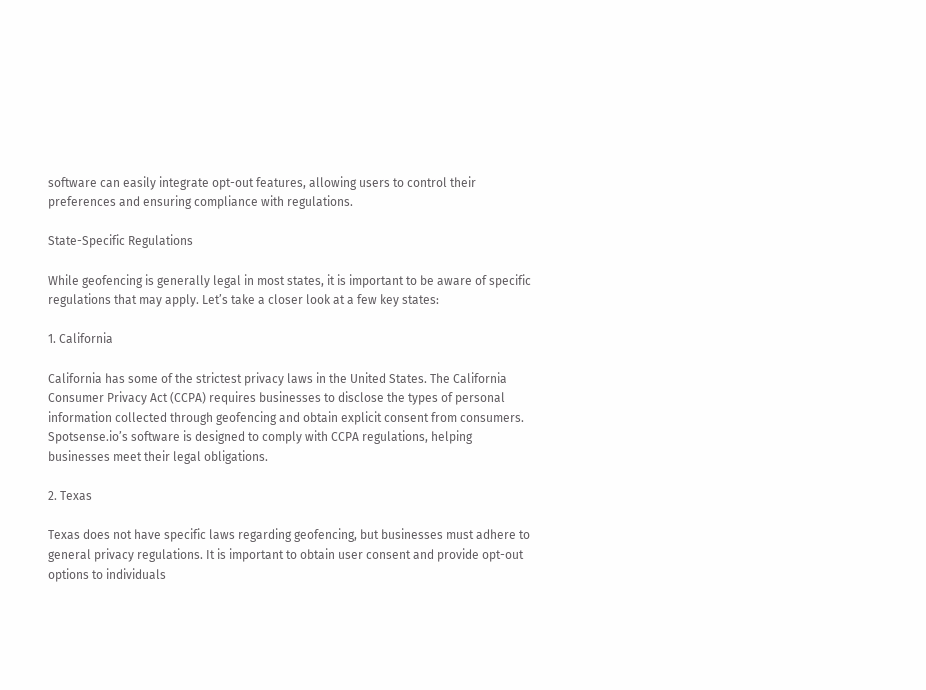software can easily integrate opt-out features, allowing users to control their preferences and ensuring compliance with regulations.

State-Specific Regulations

While geofencing is generally legal in most states, it is important to be aware of specific regulations that may apply. Let’s take a closer look at a few key states:

1. California

California has some of the strictest privacy laws in the United States. The California Consumer Privacy Act (CCPA) requires businesses to disclose the types of personal information collected through geofencing and obtain explicit consent from consumers. Spotsense.io’s software is designed to comply with CCPA regulations, helping businesses meet their legal obligations.

2. Texas

Texas does not have specific laws regarding geofencing, but businesses must adhere to general privacy regulations. It is important to obtain user consent and provide opt-out options to individuals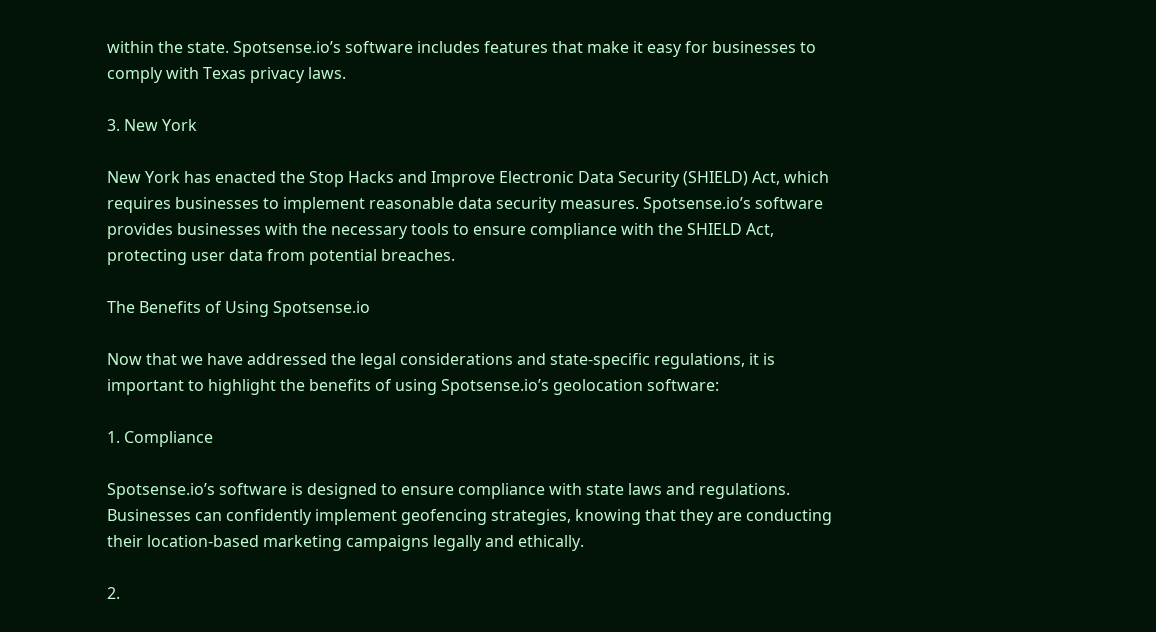within the state. Spotsense.io’s software includes features that make it easy for businesses to comply with Texas privacy laws.

3. New York

New York has enacted the Stop Hacks and Improve Electronic Data Security (SHIELD) Act, which requires businesses to implement reasonable data security measures. Spotsense.io’s software provides businesses with the necessary tools to ensure compliance with the SHIELD Act, protecting user data from potential breaches.

The Benefits of Using Spotsense.io

Now that we have addressed the legal considerations and state-specific regulations, it is important to highlight the benefits of using Spotsense.io’s geolocation software:

1. Compliance

Spotsense.io’s software is designed to ensure compliance with state laws and regulations. Businesses can confidently implement geofencing strategies, knowing that they are conducting their location-based marketing campaigns legally and ethically.

2.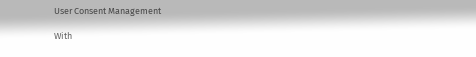User Consent Management

With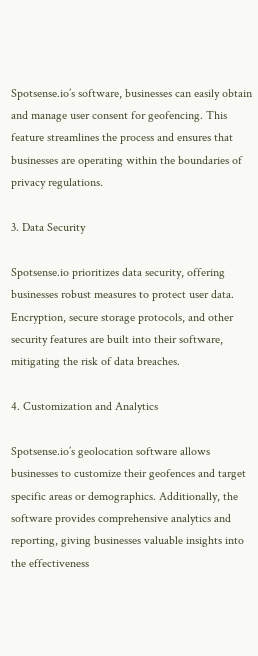Spotsense.io’s software, businesses can easily obtain and manage user consent for geofencing. This feature streamlines the process and ensures that businesses are operating within the boundaries of privacy regulations.

3. Data Security

Spotsense.io prioritizes data security, offering businesses robust measures to protect user data. Encryption, secure storage protocols, and other security features are built into their software, mitigating the risk of data breaches.

4. Customization and Analytics

Spotsense.io’s geolocation software allows businesses to customize their geofences and target specific areas or demographics. Additionally, the software provides comprehensive analytics and reporting, giving businesses valuable insights into the effectiveness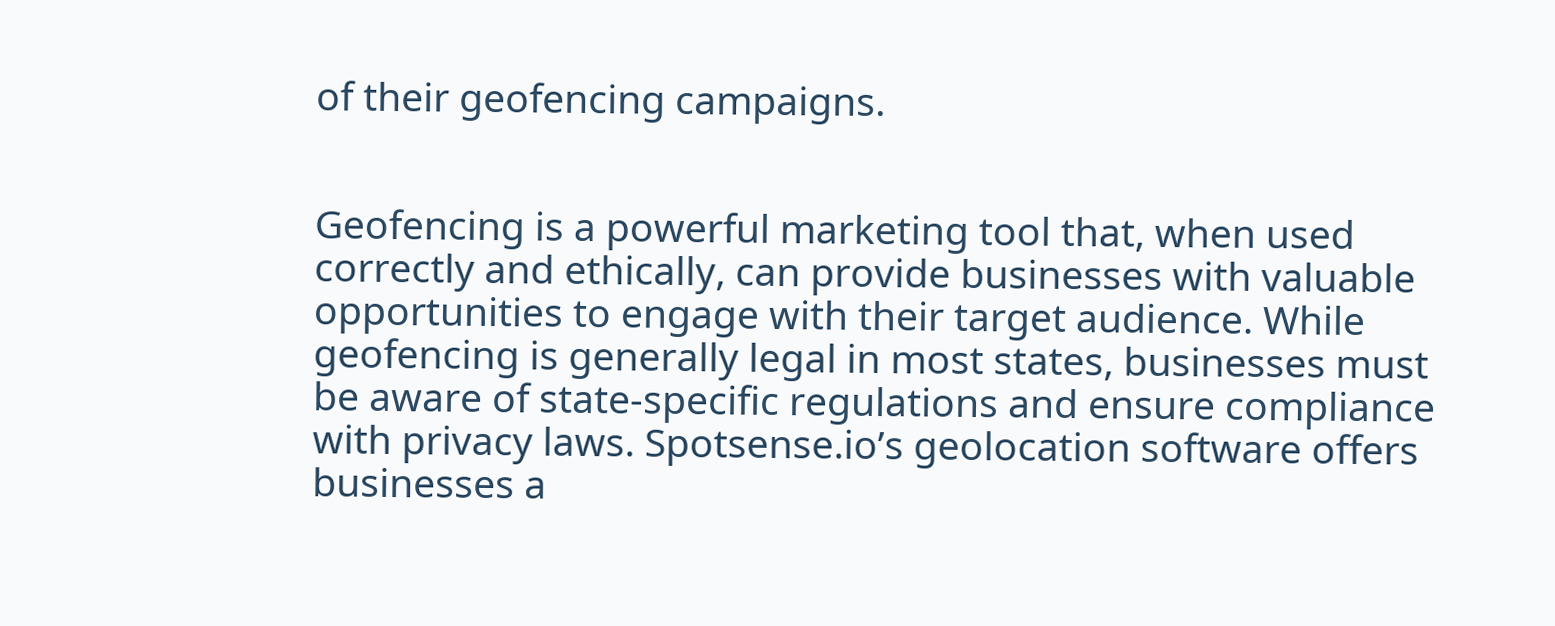of their geofencing campaigns.


Geofencing is a powerful marketing tool that, when used correctly and ethically, can provide businesses with valuable opportunities to engage with their target audience. While geofencing is generally legal in most states, businesses must be aware of state-specific regulations and ensure compliance with privacy laws. Spotsense.io’s geolocation software offers businesses a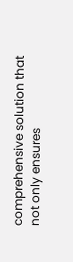comprehensive solution that not only ensures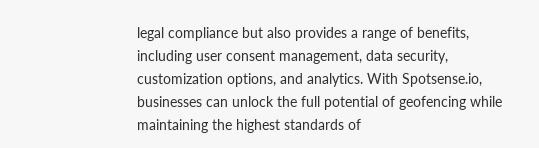legal compliance but also provides a range of benefits, including user consent management, data security, customization options, and analytics. With Spotsense.io, businesses can unlock the full potential of geofencing while maintaining the highest standards of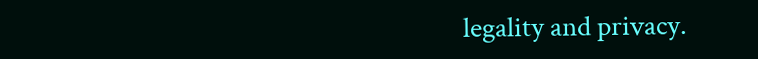legality and privacy.